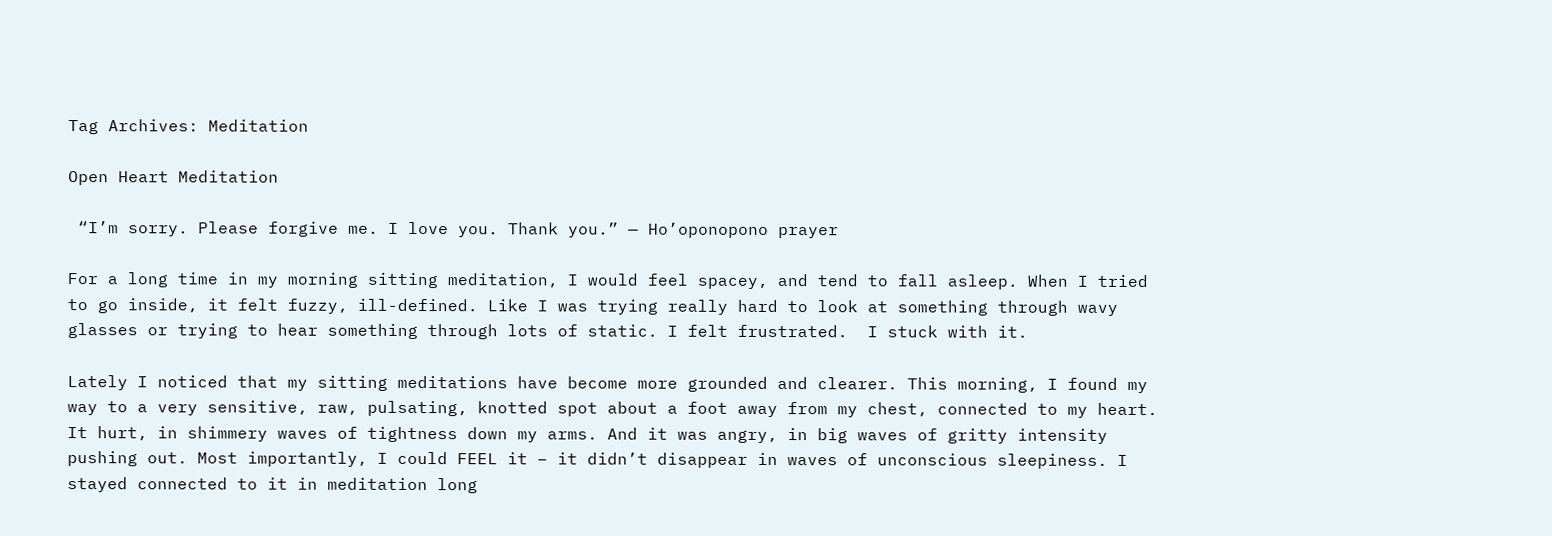Tag Archives: Meditation

Open Heart Meditation

 “I’m sorry. Please forgive me. I love you. Thank you.” — Ho’oponopono prayer

For a long time in my morning sitting meditation, I would feel spacey, and tend to fall asleep. When I tried to go inside, it felt fuzzy, ill-defined. Like I was trying really hard to look at something through wavy glasses or trying to hear something through lots of static. I felt frustrated.  I stuck with it.

Lately I noticed that my sitting meditations have become more grounded and clearer. This morning, I found my way to a very sensitive, raw, pulsating, knotted spot about a foot away from my chest, connected to my heart. It hurt, in shimmery waves of tightness down my arms. And it was angry, in big waves of gritty intensity pushing out. Most importantly, I could FEEL it – it didn’t disappear in waves of unconscious sleepiness. I stayed connected to it in meditation long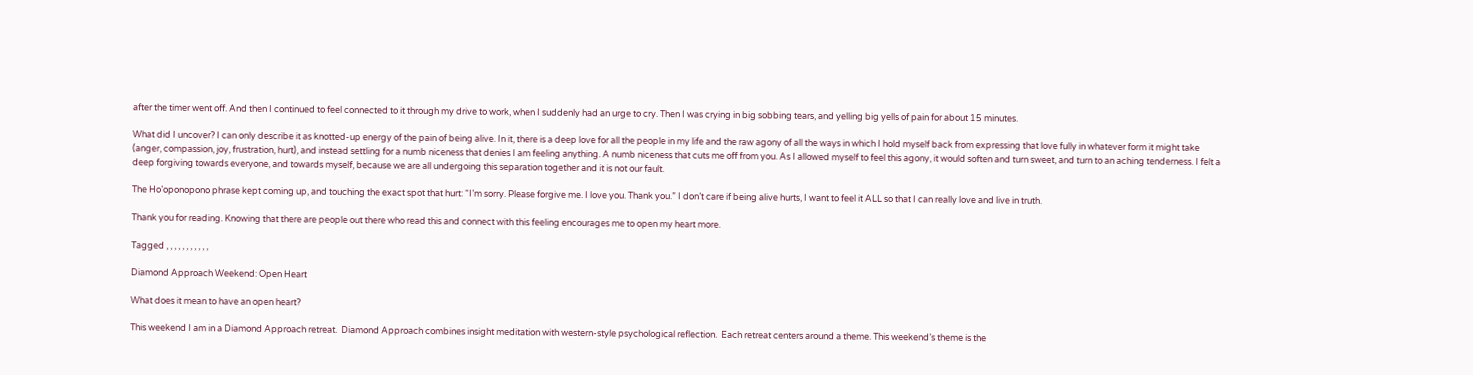after the timer went off. And then I continued to feel connected to it through my drive to work, when I suddenly had an urge to cry. Then I was crying in big sobbing tears, and yelling big yells of pain for about 15 minutes.

What did I uncover? I can only describe it as knotted-up energy of the pain of being alive. In it, there is a deep love for all the people in my life and the raw agony of all the ways in which I hold myself back from expressing that love fully in whatever form it might take (anger, compassion, joy, frustration, hurt), and instead settling for a numb niceness that denies I am feeling anything. A numb niceness that cuts me off from you. As I allowed myself to feel this agony, it would soften and turn sweet, and turn to an aching tenderness. I felt a deep forgiving towards everyone, and towards myself, because we are all undergoing this separation together and it is not our fault.

The Ho’oponopono phrase kept coming up, and touching the exact spot that hurt: “I’m sorry. Please forgive me. I love you. Thank you.” I don’t care if being alive hurts, I want to feel it ALL so that I can really love and live in truth.

Thank you for reading. Knowing that there are people out there who read this and connect with this feeling encourages me to open my heart more.

Tagged , , , , , , , , , , ,

Diamond Approach Weekend: Open Heart

What does it mean to have an open heart?

This weekend I am in a Diamond Approach retreat.  Diamond Approach combines insight meditation with western-style psychological reflection.  Each retreat centers around a theme. This weekend’s theme is the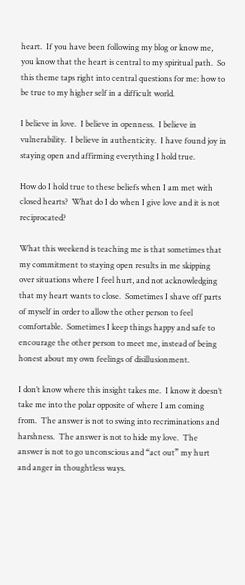heart.  If you have been following my blog or know me, you know that the heart is central to my spiritual path.  So this theme taps right into central questions for me: how to be true to my higher self in a difficult world.

I believe in love.  I believe in openness.  I believe in vulnerability.  I believe in authenticity.  I have found joy in staying open and affirming everything I hold true.

How do I hold true to these beliefs when I am met with closed hearts?  What do I do when I give love and it is not reciprocated?

What this weekend is teaching me is that sometimes that my commitment to staying open results in me skipping over situations where I feel hurt, and not acknowledging that my heart wants to close.  Sometimes I shave off parts of myself in order to allow the other person to feel comfortable.  Sometimes I keep things happy and safe to encourage the other person to meet me, instead of being honest about my own feelings of disillusionment.

I don’t know where this insight takes me.  I know it doesn’t take me into the polar opposite of where I am coming from.  The answer is not to swing into recriminations and harshness.  The answer is not to hide my love.  The answer is not to go unconscious and “act out” my hurt and anger in thoughtless ways.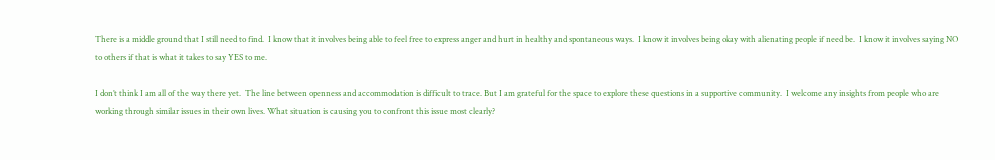There is a middle ground that I still need to find.  I know that it involves being able to feel free to express anger and hurt in healthy and spontaneous ways.  I know it involves being okay with alienating people if need be.  I know it involves saying NO to others if that is what it takes to say YES to me.

I don’t think I am all of the way there yet.  The line between openness and accommodation is difficult to trace. But I am grateful for the space to explore these questions in a supportive community.  I welcome any insights from people who are working through similar issues in their own lives. What situation is causing you to confront this issue most clearly?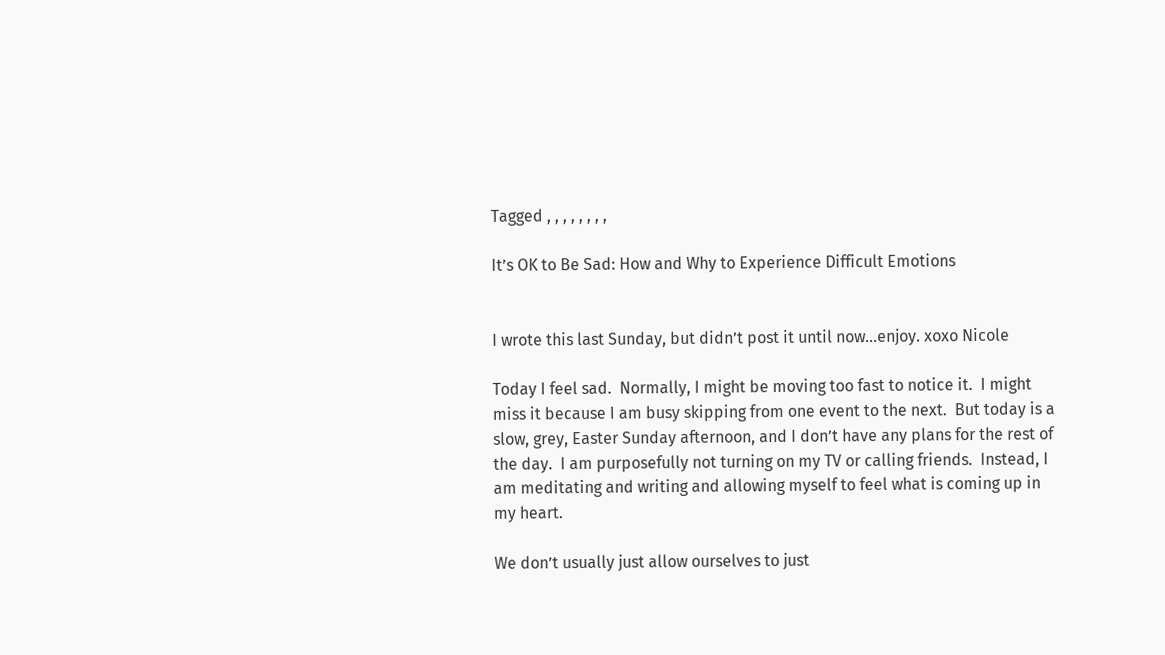Tagged , , , , , , , ,

It’s OK to Be Sad: How and Why to Experience Difficult Emotions


I wrote this last Sunday, but didn’t post it until now…enjoy. xoxo Nicole

Today I feel sad.  Normally, I might be moving too fast to notice it.  I might miss it because I am busy skipping from one event to the next.  But today is a slow, grey, Easter Sunday afternoon, and I don’t have any plans for the rest of the day.  I am purposefully not turning on my TV or calling friends.  Instead, I am meditating and writing and allowing myself to feel what is coming up in my heart.

We don’t usually just allow ourselves to just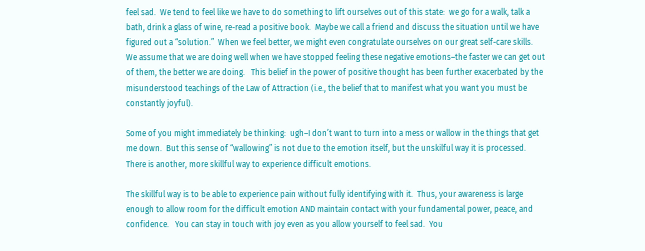feel sad.  We tend to feel like we have to do something to lift ourselves out of this state:  we go for a walk, talk a bath, drink a glass of wine, re-read a positive book.  Maybe we call a friend and discuss the situation until we have figured out a “solution.”  When we feel better, we might even congratulate ourselves on our great self-care skills.   We assume that we are doing well when we have stopped feeling these negative emotions–the faster we can get out of them, the better we are doing.   This belief in the power of positive thought has been further exacerbated by the misunderstood teachings of the Law of Attraction (i.e., the belief that to manifest what you want you must be constantly joyful).

Some of you might immediately be thinking:  ugh–I don’t want to turn into a mess or wallow in the things that get me down.  But this sense of “wallowing” is not due to the emotion itself, but the unskilful way it is processed.  There is another, more skillful way to experience difficult emotions.

The skillful way is to be able to experience pain without fully identifying with it.  Thus, your awareness is large enough to allow room for the difficult emotion AND maintain contact with your fundamental power, peace, and confidence.   You can stay in touch with joy even as you allow yourself to feel sad.  You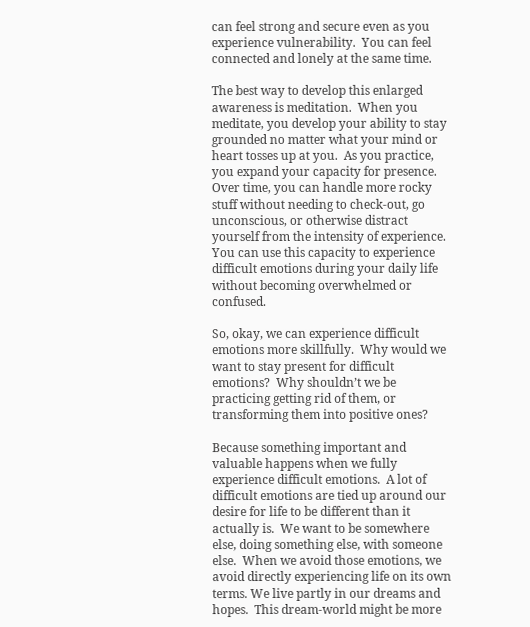can feel strong and secure even as you experience vulnerability.  You can feel connected and lonely at the same time.

The best way to develop this enlarged awareness is meditation.  When you meditate, you develop your ability to stay grounded no matter what your mind or heart tosses up at you.  As you practice, you expand your capacity for presence.  Over time, you can handle more rocky stuff without needing to check-out, go unconscious, or otherwise distract yourself from the intensity of experience.  You can use this capacity to experience difficult emotions during your daily life without becoming overwhelmed or confused.

So, okay, we can experience difficult emotions more skillfully.  Why would we want to stay present for difficult emotions?  Why shouldn’t we be practicing getting rid of them, or transforming them into positive ones?

Because something important and valuable happens when we fully experience difficult emotions.  A lot of difficult emotions are tied up around our desire for life to be different than it actually is.  We want to be somewhere else, doing something else, with someone else.  When we avoid those emotions, we avoid directly experiencing life on its own terms. We live partly in our dreams and hopes.  This dream-world might be more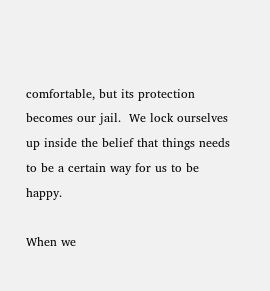comfortable, but its protection becomes our jail.  We lock ourselves up inside the belief that things needs to be a certain way for us to be happy.

When we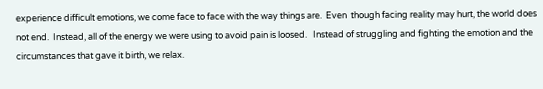experience difficult emotions, we come face to face with the way things are.  Even  though facing reality may hurt, the world does not end.  Instead, all of the energy we were using to avoid pain is loosed.   Instead of struggling and fighting the emotion and the circumstances that gave it birth, we relax.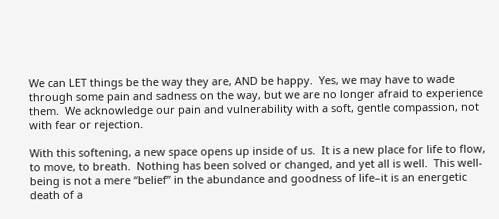We can LET things be the way they are, AND be happy.  Yes, we may have to wade through some pain and sadness on the way, but we are no longer afraid to experience them.  We acknowledge our pain and vulnerability with a soft, gentle compassion, not with fear or rejection.

With this softening, a new space opens up inside of us.  It is a new place for life to flow, to move, to breath.  Nothing has been solved or changed, and yet all is well.  This well-being is not a mere “belief” in the abundance and goodness of life–it is an energetic death of a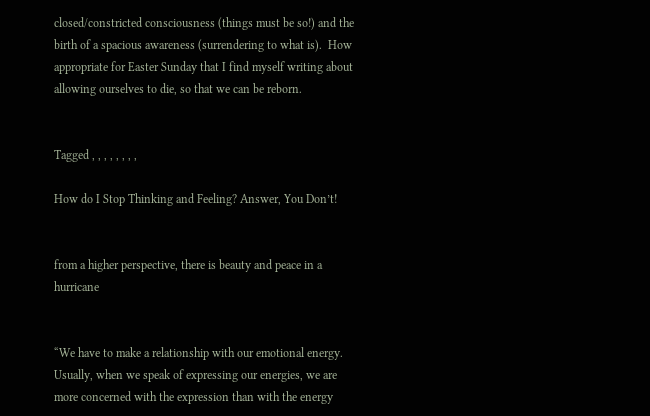closed/constricted consciousness (things must be so!) and the birth of a spacious awareness (surrendering to what is).  How appropriate for Easter Sunday that I find myself writing about allowing ourselves to die, so that we can be reborn.


Tagged , , , , , , , ,

How do I Stop Thinking and Feeling? Answer, You Don’t!


from a higher perspective, there is beauty and peace in a hurricane


“We have to make a relationship with our emotional energy. Usually, when we speak of expressing our energies, we are more concerned with the expression than with the energy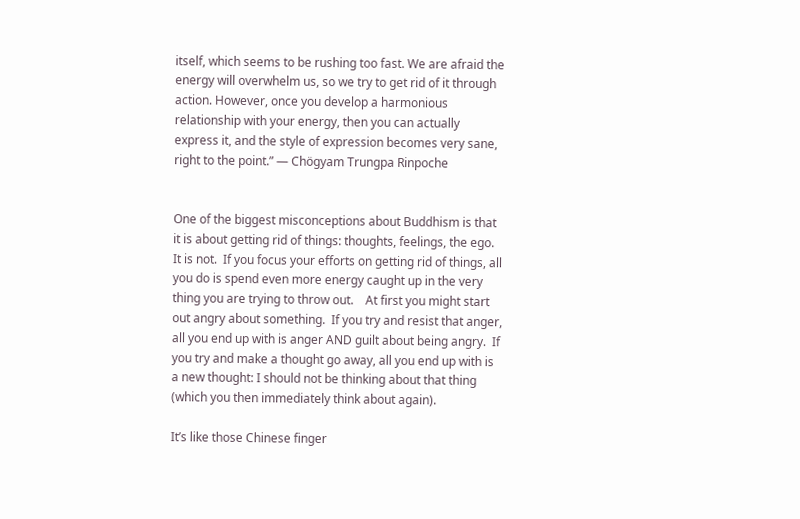itself, which seems to be rushing too fast. We are afraid the energy will overwhelm us, so we try to get rid of it through action. However, once you develop a harmonious relationship with your energy, then you can actually express it, and the style of expression becomes very sane, right to the point.” — Chögyam Trungpa Rinpoche


One of the biggest misconceptions about Buddhism is that it is about getting rid of things: thoughts, feelings, the ego.  It is not.  If you focus your efforts on getting rid of things, all you do is spend even more energy caught up in the very thing you are trying to throw out.    At first you might start out angry about something.  If you try and resist that anger, all you end up with is anger AND guilt about being angry.  If you try and make a thought go away, all you end up with is a new thought: I should not be thinking about that thing (which you then immediately think about again).

It’s like those Chinese finger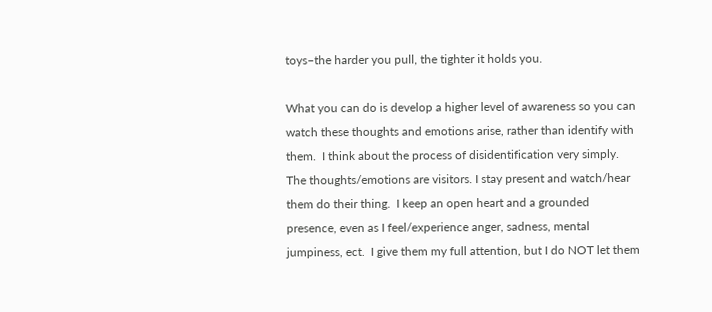toys–the harder you pull, the tighter it holds you.

What you can do is develop a higher level of awareness so you can watch these thoughts and emotions arise, rather than identify with them.  I think about the process of disidentification very simply.  The thoughts/emotions are visitors. I stay present and watch/hear them do their thing.  I keep an open heart and a grounded presence, even as I feel/experience anger, sadness, mental jumpiness, ect.  I give them my full attention, but I do NOT let them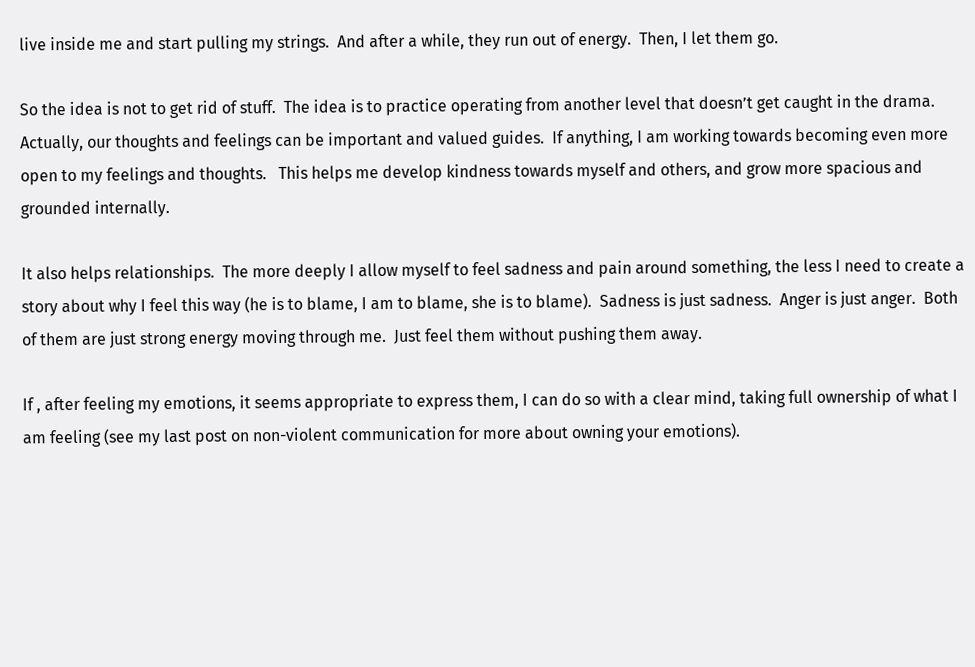live inside me and start pulling my strings.  And after a while, they run out of energy.  Then, I let them go.

So the idea is not to get rid of stuff.  The idea is to practice operating from another level that doesn’t get caught in the drama.   Actually, our thoughts and feelings can be important and valued guides.  If anything, I am working towards becoming even more open to my feelings and thoughts.   This helps me develop kindness towards myself and others, and grow more spacious and grounded internally.

It also helps relationships.  The more deeply I allow myself to feel sadness and pain around something, the less I need to create a story about why I feel this way (he is to blame, I am to blame, she is to blame).  Sadness is just sadness.  Anger is just anger.  Both of them are just strong energy moving through me.  Just feel them without pushing them away.

If , after feeling my emotions, it seems appropriate to express them, I can do so with a clear mind, taking full ownership of what I am feeling (see my last post on non-violent communication for more about owning your emotions).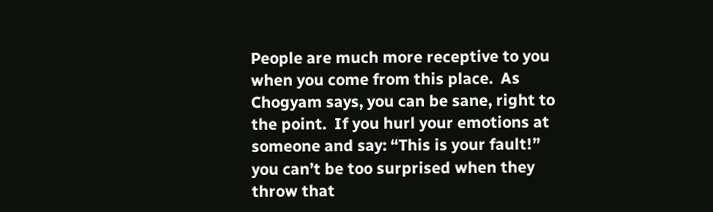People are much more receptive to you when you come from this place.  As Chogyam says, you can be sane, right to the point.  If you hurl your emotions at someone and say: “This is your fault!” you can’t be too surprised when they throw that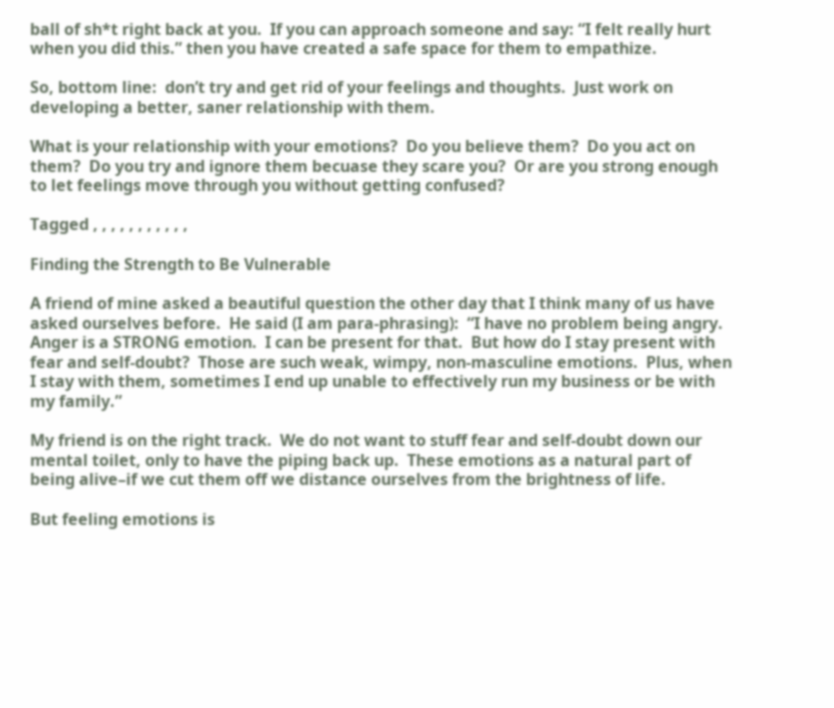ball of sh*t right back at you.  If you can approach someone and say: “I felt really hurt when you did this.” then you have created a safe space for them to empathize.

So, bottom line:  don’t try and get rid of your feelings and thoughts.  Just work on developing a better, saner relationship with them.

What is your relationship with your emotions?  Do you believe them?  Do you act on them?  Do you try and ignore them becuase they scare you?  Or are you strong enough to let feelings move through you without getting confused?

Tagged , , , , , , , , , , ,

Finding the Strength to Be Vulnerable

A friend of mine asked a beautiful question the other day that I think many of us have asked ourselves before.  He said (I am para-phrasing):  “I have no problem being angry.  Anger is a STRONG emotion.  I can be present for that.  But how do I stay present with fear and self-doubt?  Those are such weak, wimpy, non-masculine emotions.  Plus, when I stay with them, sometimes I end up unable to effectively run my business or be with my family.”

My friend is on the right track.  We do not want to stuff fear and self-doubt down our mental toilet, only to have the piping back up.  These emotions as a natural part of being alive–if we cut them off we distance ourselves from the brightness of life.

But feeling emotions is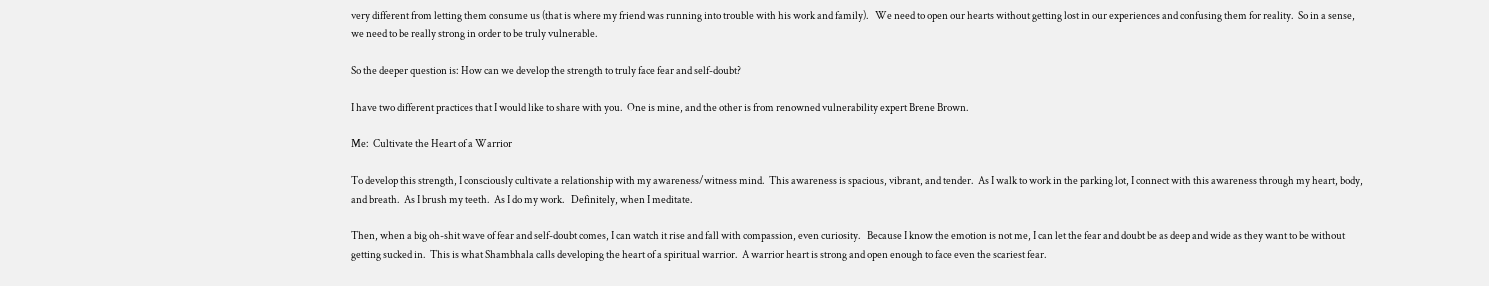very different from letting them consume us (that is where my friend was running into trouble with his work and family).   We need to open our hearts without getting lost in our experiences and confusing them for reality.  So in a sense, we need to be really strong in order to be truly vulnerable.

So the deeper question is: How can we develop the strength to truly face fear and self-doubt?

I have two different practices that I would like to share with you.  One is mine, and the other is from renowned vulnerability expert Brene Brown.

Me:  Cultivate the Heart of a Warrior

To develop this strength, I consciously cultivate a relationship with my awareness/witness mind.  This awareness is spacious, vibrant, and tender.  As I walk to work in the parking lot, I connect with this awareness through my heart, body, and breath.  As I brush my teeth.  As I do my work.   Definitely, when I meditate.

Then, when a big oh-shit wave of fear and self-doubt comes, I can watch it rise and fall with compassion, even curiosity.   Because I know the emotion is not me, I can let the fear and doubt be as deep and wide as they want to be without getting sucked in.  This is what Shambhala calls developing the heart of a spiritual warrior.  A warrior heart is strong and open enough to face even the scariest fear.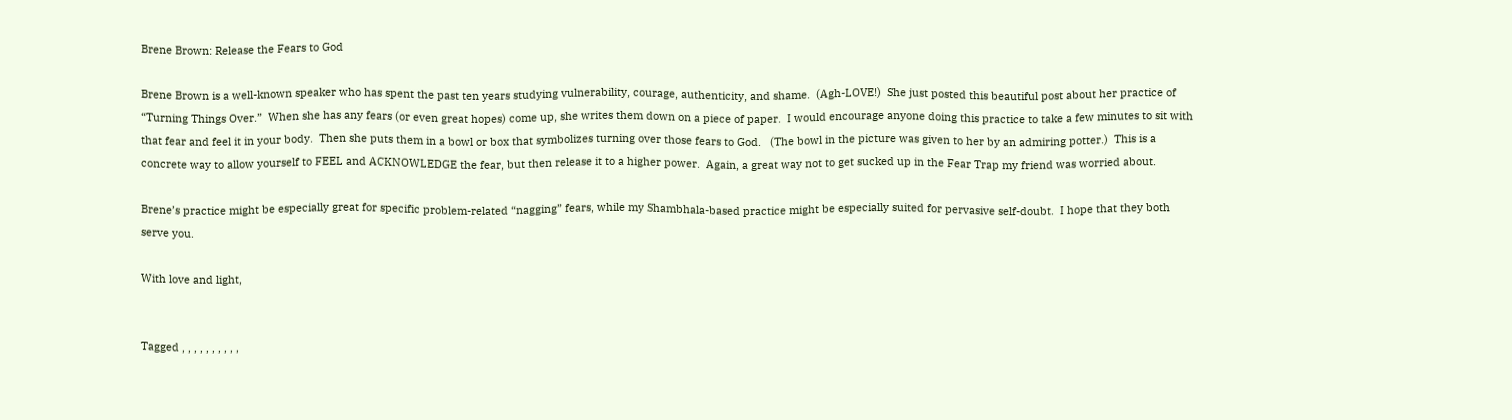Brene Brown: Release the Fears to God

Brene Brown is a well-known speaker who has spent the past ten years studying vulnerability, courage, authenticity, and shame.  (Agh-LOVE!)  She just posted this beautiful post about her practice of “Turning Things Over.”  When she has any fears (or even great hopes) come up, she writes them down on a piece of paper.  I would encourage anyone doing this practice to take a few minutes to sit with that fear and feel it in your body.  Then she puts them in a bowl or box that symbolizes turning over those fears to God.   (The bowl in the picture was given to her by an admiring potter.)  This is a concrete way to allow yourself to FEEL and ACKNOWLEDGE the fear, but then release it to a higher power.  Again, a great way not to get sucked up in the Fear Trap my friend was worried about.

Brene’s practice might be especially great for specific problem-related “nagging” fears, while my Shambhala-based practice might be especially suited for pervasive self-doubt.  I hope that they both serve you.

With love and light,


Tagged , , , , , , , , , ,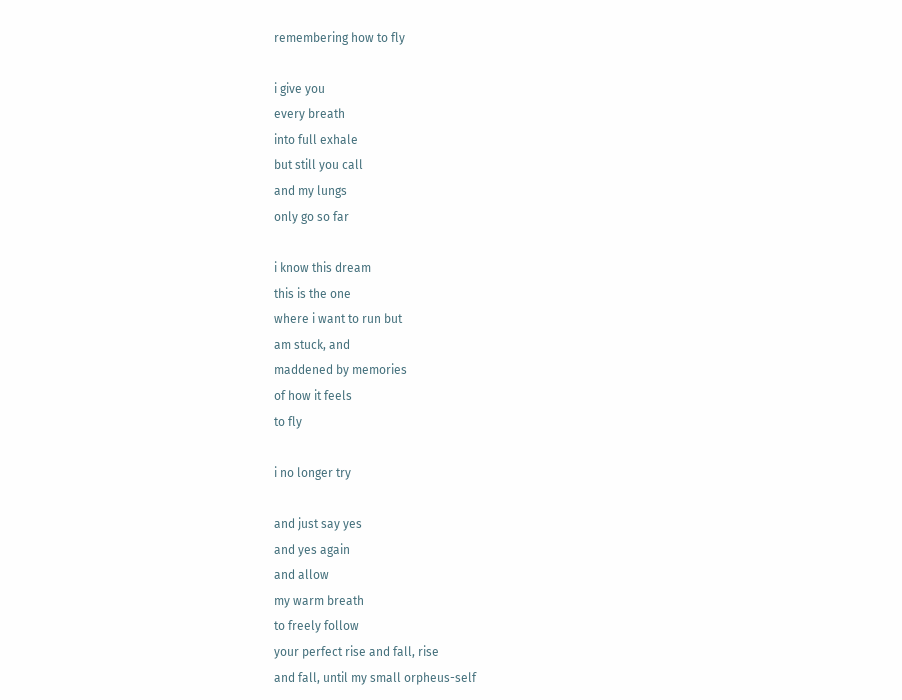remembering how to fly

i give you
every breath
into full exhale
but still you call
and my lungs
only go so far

i know this dream
this is the one
where i want to run but
am stuck, and
maddened by memories
of how it feels
to fly

i no longer try

and just say yes
and yes again
and allow
my warm breath
to freely follow
your perfect rise and fall, rise
and fall, until my small orpheus-self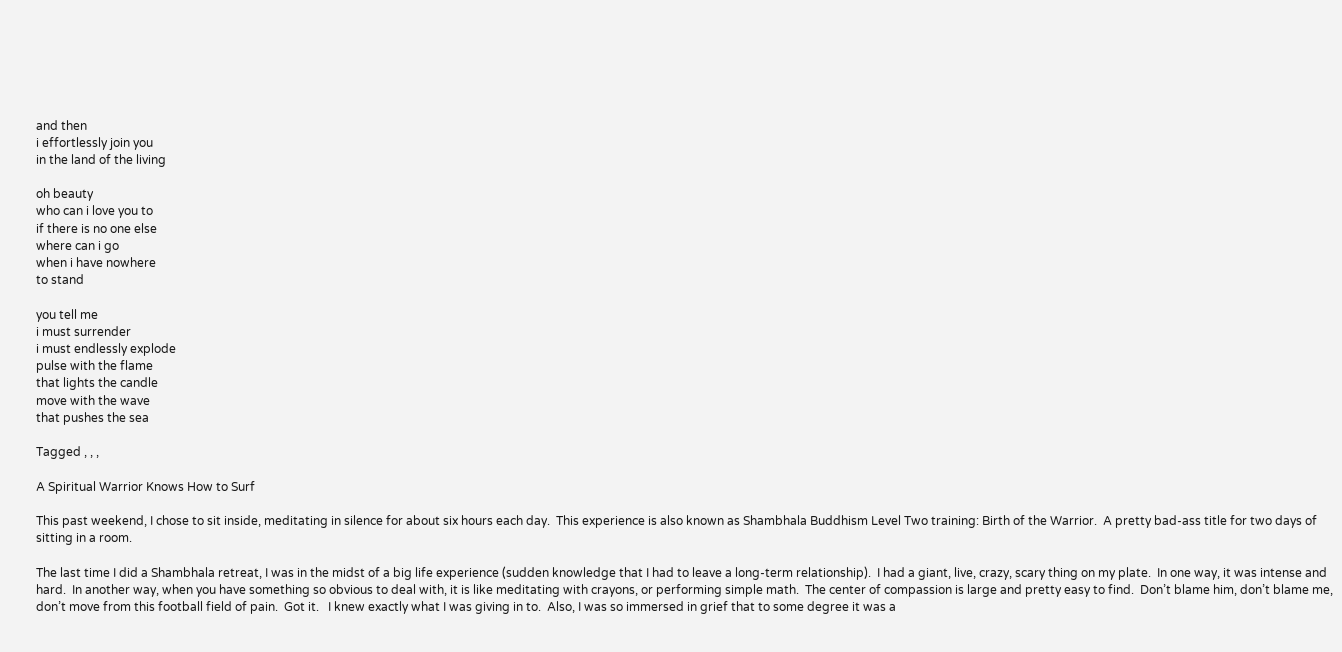and then
i effortlessly join you
in the land of the living

oh beauty
who can i love you to
if there is no one else
where can i go
when i have nowhere
to stand

you tell me
i must surrender
i must endlessly explode
pulse with the flame
that lights the candle
move with the wave
that pushes the sea

Tagged , , ,

A Spiritual Warrior Knows How to Surf

This past weekend, I chose to sit inside, meditating in silence for about six hours each day.  This experience is also known as Shambhala Buddhism Level Two training: Birth of the Warrior.  A pretty bad-ass title for two days of sitting in a room.

The last time I did a Shambhala retreat, I was in the midst of a big life experience (sudden knowledge that I had to leave a long-term relationship).  I had a giant, live, crazy, scary thing on my plate.  In one way, it was intense and hard.  In another way, when you have something so obvious to deal with, it is like meditating with crayons, or performing simple math.  The center of compassion is large and pretty easy to find.  Don’t blame him, don’t blame me, don’t move from this football field of pain.  Got it.   I knew exactly what I was giving in to.  Also, I was so immersed in grief that to some degree it was a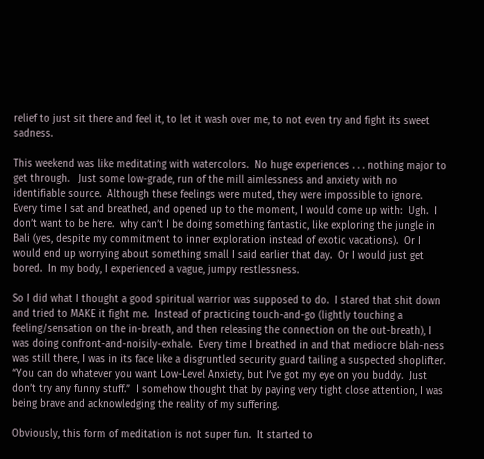relief to just sit there and feel it, to let it wash over me, to not even try and fight its sweet sadness.

This weekend was like meditating with watercolors.  No huge experiences . . . nothing major to get through.   Just some low-grade, run of the mill aimlessness and anxiety with no identifiable source.  Although these feelings were muted, they were impossible to ignore.   Every time I sat and breathed, and opened up to the moment, I would come up with:  Ugh.  I don’t want to be here.  why can’t I be doing something fantastic, like exploring the jungle in Bali (yes, despite my commitment to inner exploration instead of exotic vacations).  Or I would end up worrying about something small I said earlier that day.  Or I would just get bored.  In my body, I experienced a vague, jumpy restlessness.

So I did what I thought a good spiritual warrior was supposed to do.  I stared that shit down and tried to MAKE it fight me.  Instead of practicing touch-and-go (lightly touching a feeling/sensation on the in-breath, and then releasing the connection on the out-breath), I was doing confront-and-noisily-exhale.  Every time I breathed in and that mediocre blah-ness was still there, I was in its face like a disgruntled security guard tailing a suspected shoplifter.  “You can do whatever you want Low-Level Anxiety, but I’ve got my eye on you buddy.  Just don’t try any funny stuff.”  I somehow thought that by paying very tight close attention, I was being brave and acknowledging the reality of my suffering.

Obviously, this form of meditation is not super fun.  It started to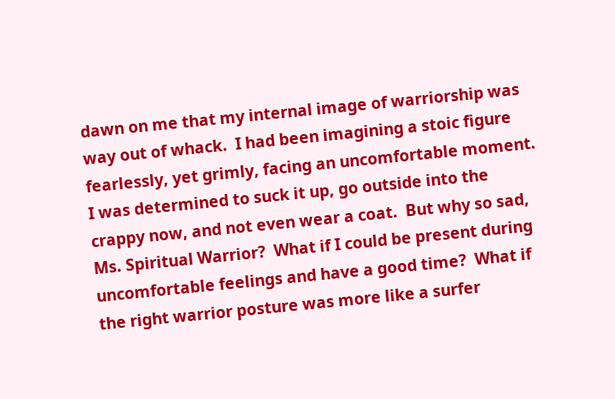dawn on me that my internal image of warriorship was way out of whack.  I had been imagining a stoic figure fearlessly, yet grimly, facing an uncomfortable moment.  I was determined to suck it up, go outside into the crappy now, and not even wear a coat.  But why so sad, Ms. Spiritual Warrior?  What if I could be present during uncomfortable feelings and have a good time?  What if the right warrior posture was more like a surfer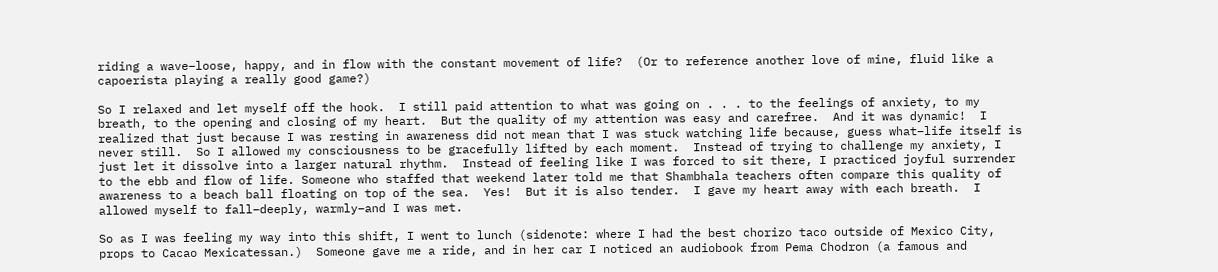riding a wave–loose, happy, and in flow with the constant movement of life?  (Or to reference another love of mine, fluid like a capoerista playing a really good game?)

So I relaxed and let myself off the hook.  I still paid attention to what was going on . . . to the feelings of anxiety, to my breath, to the opening and closing of my heart.  But the quality of my attention was easy and carefree.  And it was dynamic!  I realized that just because I was resting in awareness did not mean that I was stuck watching life because, guess what–life itself is never still.  So I allowed my consciousness to be gracefully lifted by each moment.  Instead of trying to challenge my anxiety, I just let it dissolve into a larger natural rhythm.  Instead of feeling like I was forced to sit there, I practiced joyful surrender to the ebb and flow of life. Someone who staffed that weekend later told me that Shambhala teachers often compare this quality of awareness to a beach ball floating on top of the sea.  Yes!  But it is also tender.  I gave my heart away with each breath.  I allowed myself to fall–deeply, warmly–and I was met.

So as I was feeling my way into this shift, I went to lunch (sidenote: where I had the best chorizo taco outside of Mexico City, props to Cacao Mexicatessan.)  Someone gave me a ride, and in her car I noticed an audiobook from Pema Chodron (a famous and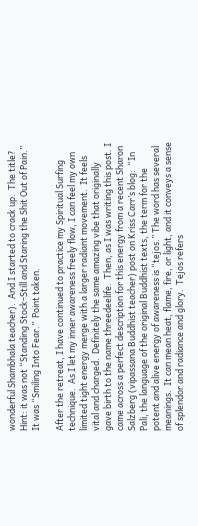wonderful Shambhala teacher).  And I started to crack up.  The title?  Hint: it was not “Standing Stock-Still and Staring the Shit Out of Pain.”  It was “Smiling Into Fear.”  Point taken.

After the retreat, I have continued to practice my Spiritual Surfing technique.  As I let my inner awareness freely flow, I can feel my own limited tight energy merge with a larger radiant movement.  It feels vital and charged.  Definitely the same amazing vibe that originally gave birth to the name threedeelife.  Then, as I was writing this post. I came across a perfect description for this energy from a recent Sharon Salzberg (vipassana Buddhist teacher) post on Kriss Carr’s blog:  “In Pali, the language of the original Buddhist texts, the term for the potent and alive energy of awareness is “tejos.” The word has several meanings.  It can mean heat, flame, fire, or light, and it conveys a sense of splendor and radiance and glory.  Tejos refers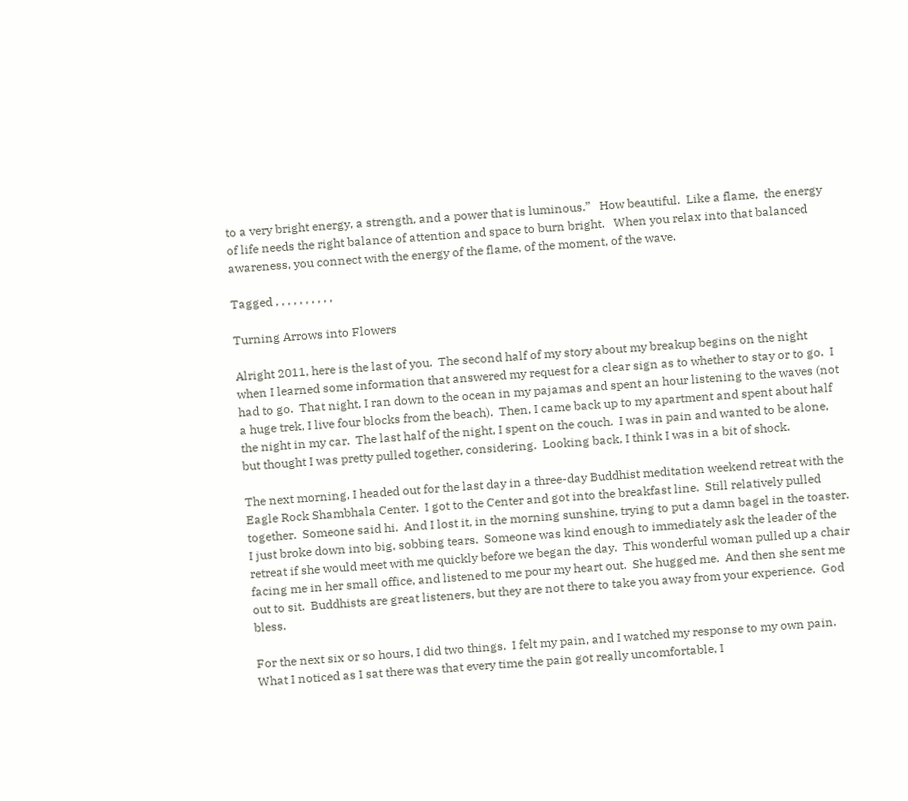to a very bright energy, a strength, and a power that is luminous.”   How beautiful.  Like a flame,  the energy of life needs the right balance of attention and space to burn bright.   When you relax into that balanced awareness, you connect with the energy of the flame, of the moment, of the wave.

Tagged , , , , , , , , , ,

Turning Arrows into Flowers

Alright 2011, here is the last of you.  The second half of my story about my breakup begins on the night when I learned some information that answered my request for a clear sign as to whether to stay or to go.  I had to go.  That night, I ran down to the ocean in my pajamas and spent an hour listening to the waves (not a huge trek, I live four blocks from the beach).  Then, I came back up to my apartment and spent about half the night in my car.  The last half of the night, I spent on the couch.  I was in pain and wanted to be alone, but thought I was pretty pulled together, considering.  Looking back, I think I was in a bit of shock.

The next morning, I headed out for the last day in a three-day Buddhist meditation weekend retreat with the Eagle Rock Shambhala Center.  I got to the Center and got into the breakfast line.  Still relatively pulled together.  Someone said hi.  And I lost it, in the morning sunshine, trying to put a damn bagel in the toaster.  I just broke down into big, sobbing tears.  Someone was kind enough to immediately ask the leader of the retreat if she would meet with me quickly before we began the day.  This wonderful woman pulled up a chair facing me in her small office, and listened to me pour my heart out.  She hugged me.  And then she sent me out to sit.  Buddhists are great listeners, but they are not there to take you away from your experience.  God bless.

For the next six or so hours, I did two things.  I felt my pain, and I watched my response to my own pain.  What I noticed as I sat there was that every time the pain got really uncomfortable, I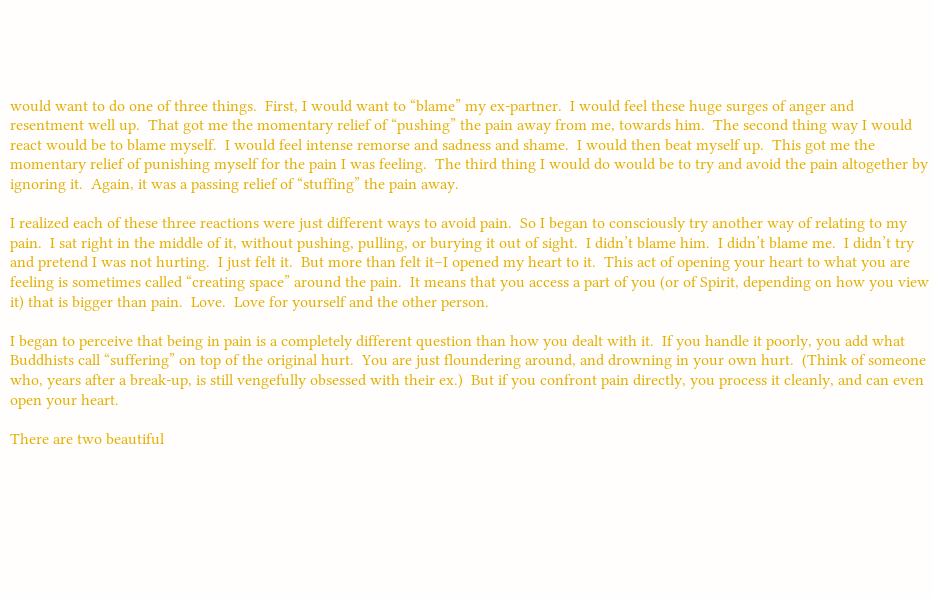would want to do one of three things.  First, I would want to “blame” my ex-partner.  I would feel these huge surges of anger and resentment well up.  That got me the momentary relief of “pushing” the pain away from me, towards him.  The second thing way I would react would be to blame myself.  I would feel intense remorse and sadness and shame.  I would then beat myself up.  This got me the momentary relief of punishing myself for the pain I was feeling.  The third thing I would do would be to try and avoid the pain altogether by ignoring it.  Again, it was a passing relief of “stuffing” the pain away.

I realized each of these three reactions were just different ways to avoid pain.  So I began to consciously try another way of relating to my pain.  I sat right in the middle of it, without pushing, pulling, or burying it out of sight.  I didn’t blame him.  I didn’t blame me.  I didn’t try and pretend I was not hurting.  I just felt it.  But more than felt it–I opened my heart to it.  This act of opening your heart to what you are feeling is sometimes called “creating space” around the pain.  It means that you access a part of you (or of Spirit, depending on how you view it) that is bigger than pain.  Love.  Love for yourself and the other person.

I began to perceive that being in pain is a completely different question than how you dealt with it.  If you handle it poorly, you add what Buddhists call “suffering” on top of the original hurt.  You are just floundering around, and drowning in your own hurt.  (Think of someone who, years after a break-up, is still vengefully obsessed with their ex.)  But if you confront pain directly, you process it cleanly, and can even open your heart.

There are two beautiful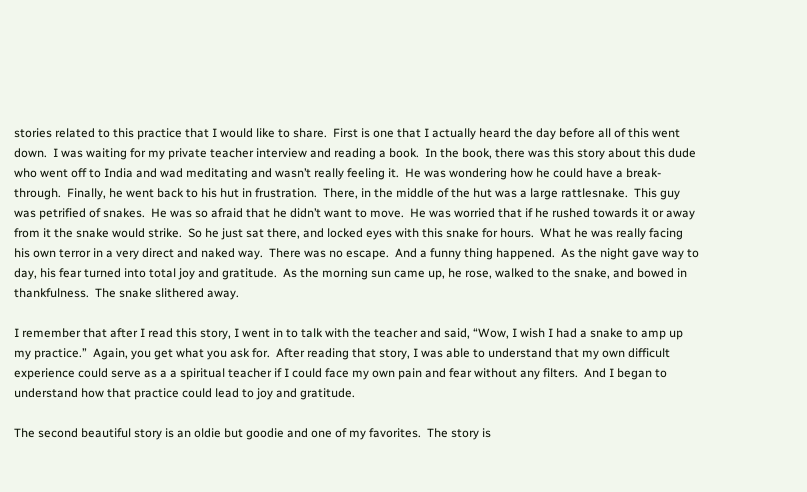stories related to this practice that I would like to share.  First is one that I actually heard the day before all of this went down.  I was waiting for my private teacher interview and reading a book.  In the book, there was this story about this dude who went off to India and wad meditating and wasn’t really feeling it.  He was wondering how he could have a break-through.  Finally, he went back to his hut in frustration.  There, in the middle of the hut was a large rattlesnake.  This guy was petrified of snakes.  He was so afraid that he didn’t want to move.  He was worried that if he rushed towards it or away from it the snake would strike.  So he just sat there, and locked eyes with this snake for hours.  What he was really facing his own terror in a very direct and naked way.  There was no escape.  And a funny thing happened.  As the night gave way to day, his fear turned into total joy and gratitude.  As the morning sun came up, he rose, walked to the snake, and bowed in thankfulness.  The snake slithered away.

I remember that after I read this story, I went in to talk with the teacher and said, “Wow, I wish I had a snake to amp up my practice.”  Again, you get what you ask for.  After reading that story, I was able to understand that my own difficult experience could serve as a a spiritual teacher if I could face my own pain and fear without any filters.  And I began to understand how that practice could lead to joy and gratitude.

The second beautiful story is an oldie but goodie and one of my favorites.  The story is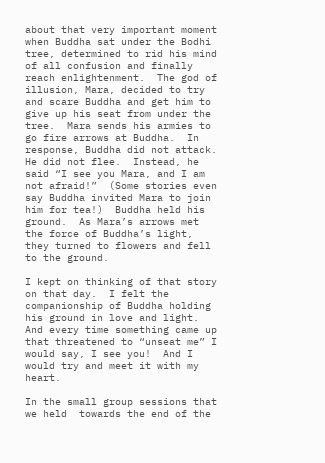about that very important moment when Buddha sat under the Bodhi tree, determined to rid his mind of all confusion and finally reach enlightenment.  The god of illusion, Mara, decided to try and scare Buddha and get him to give up his seat from under the tree.  Mara sends his armies to go fire arrows at Buddha.  In response, Buddha did not attack.  He did not flee.  Instead, he said “I see you Mara, and I am not afraid!”  (Some stories even say Buddha invited Mara to join him for tea!)  Buddha held his ground.  As Mara’s arrows met the force of Buddha’s light, they turned to flowers and fell to the ground.

I kept on thinking of that story on that day.  I felt the companionship of Buddha holding his ground in love and light.  And every time something came up that threatened to “unseat me” I would say, I see you!  And I would try and meet it with my heart.

In the small group sessions that we held  towards the end of the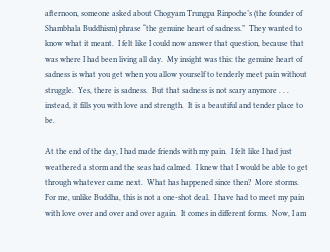afternoon, someone asked about Chogyam Trungpa Rinpoche’s (the founder of Shambhala Buddhism) phrase “the genuine heart of sadness.”  They wanted to know what it meant.  I felt like I could now answer that question, because that was where I had been living all day.  My insight was this: the genuine heart of sadness is what you get when you allow yourself to tenderly meet pain without struggle.  Yes, there is sadness.  But that sadness is not scary anymore . . . instead, it fills you with love and strength.  It is a beautiful and tender place to be.

At the end of the day, I had made friends with my pain.  I felt like I had just weathered a storm and the seas had calmed.  I knew that I would be able to get through whatever came next.  What has happened since then?  More storms.  For me, unlike Buddha, this is not a one-shot deal.  I have had to meet my pain with love over and over and over again.  It comes in different forms.  Now, I am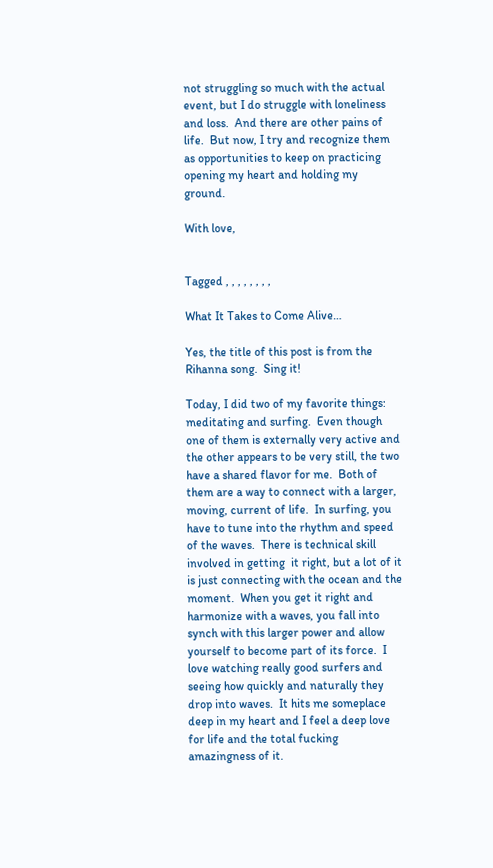not struggling so much with the actual event, but I do struggle with loneliness and loss.  And there are other pains of life.  But now, I try and recognize them as opportunities to keep on practicing opening my heart and holding my ground.

With love,


Tagged , , , , , , , ,

What It Takes to Come Alive…

Yes, the title of this post is from the Rihanna song.  Sing it!

Today, I did two of my favorite things: meditating and surfing.  Even though one of them is externally very active and the other appears to be very still, the two have a shared flavor for me.  Both of them are a way to connect with a larger, moving, current of life.  In surfing, you have to tune into the rhythm and speed of the waves.  There is technical skill involved in getting  it right, but a lot of it is just connecting with the ocean and the moment.  When you get it right and harmonize with a waves, you fall into synch with this larger power and allow yourself to become part of its force.  I love watching really good surfers and seeing how quickly and naturally they drop into waves.  It hits me someplace deep in my heart and I feel a deep love for life and the total fucking amazingness of it.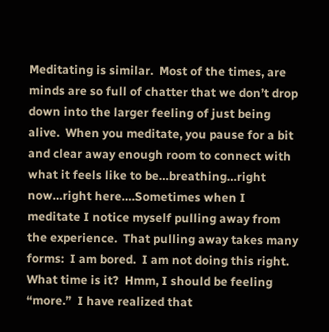Meditating is similar.  Most of the times, are minds are so full of chatter that we don’t drop down into the larger feeling of just being alive.  When you meditate, you pause for a bit and clear away enough room to connect with what it feels like to be…breathing…right now…right here….Sometimes when I meditate I notice myself pulling away from the experience.  That pulling away takes many forms:  I am bored.  I am not doing this right.  What time is it?  Hmm, I should be feeling “more.”  I have realized that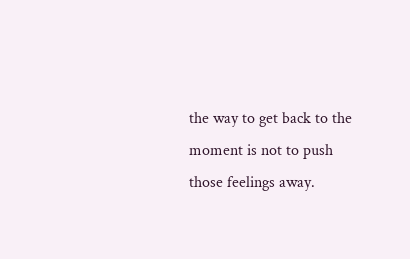the way to get back to the moment is not to push those feelings away.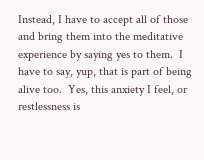Instead, I have to accept all of those and bring them into the meditative experience by saying yes to them.  I have to say, yup, that is part of being alive too.  Yes, this anxiety I feel, or restlessness is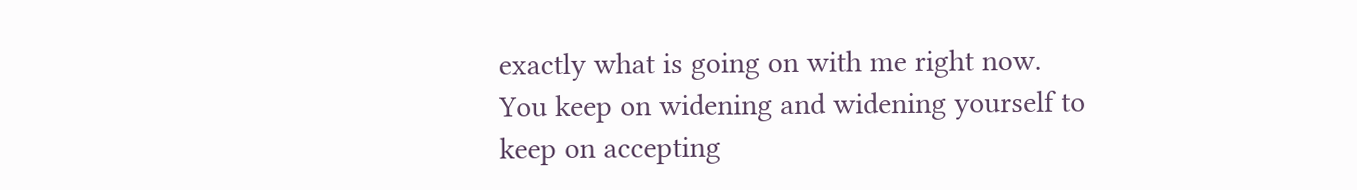exactly what is going on with me right now.  You keep on widening and widening yourself to keep on accepting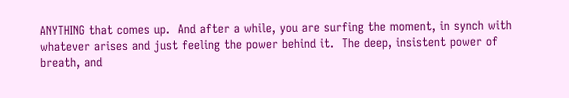ANYTHING that comes up.  And after a while, you are surfing the moment, in synch with whatever arises and just feeling the power behind it.  The deep, insistent power of breath, and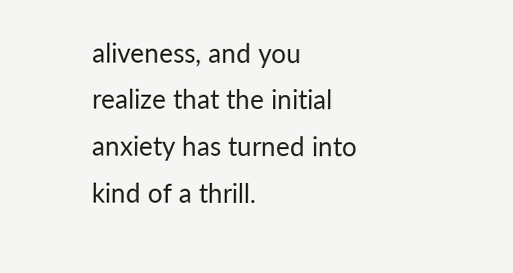aliveness, and you realize that the initial anxiety has turned into kind of a thrill.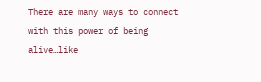There are many ways to connect with this power of being alive…like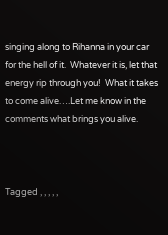singing along to Rihanna in your car for the hell of it.  Whatever it is, let that energy rip through you!  What it takes to come alive….Let me know in the comments what brings you alive.



Tagged , , , , ,